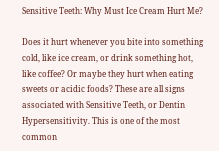Sensitive Teeth: Why Must Ice Cream Hurt Me?

Does it hurt whenever you bite into something cold, like ice cream, or drink something hot, like coffee? Or maybe they hurt when eating sweets or acidic foods? These are all signs associated with Sensitive Teeth, or Dentin Hypersensitivity. This is one of the most common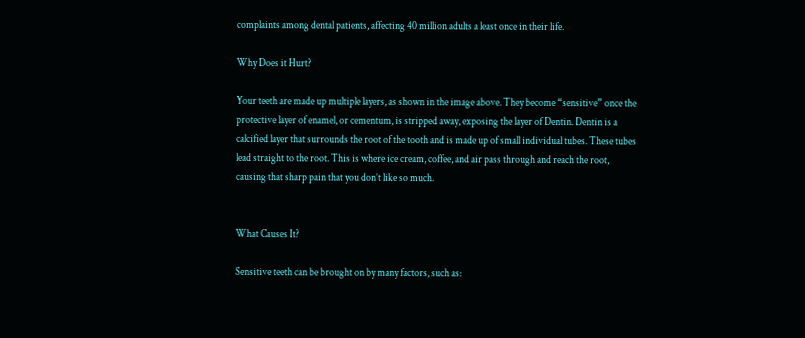complaints among dental patients, affecting 40 million adults a least once in their life.

Why Does it Hurt?

Your teeth are made up multiple layers, as shown in the image above. They become “sensitive” once the protective layer of enamel, or cementum, is stripped away, exposing the layer of Dentin. Dentin is a calcified layer that surrounds the root of the tooth and is made up of small individual tubes. These tubes lead straight to the root. This is where ice cream, coffee, and air pass through and reach the root, causing that sharp pain that you don’t like so much.


What Causes It?

Sensitive teeth can be brought on by many factors, such as: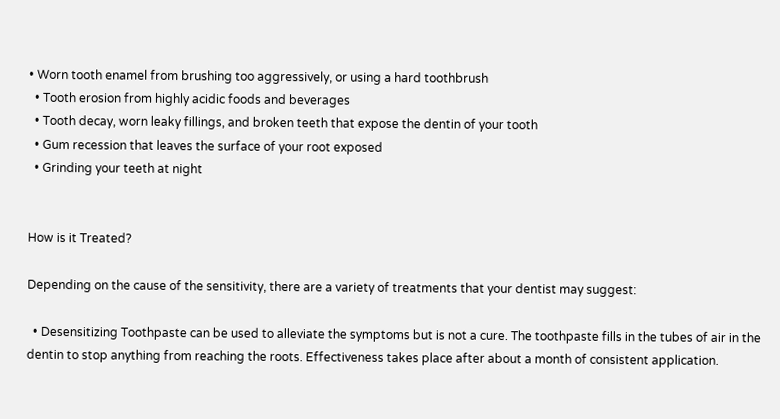• Worn tooth enamel from brushing too aggressively, or using a hard toothbrush
  • Tooth erosion from highly acidic foods and beverages
  • Tooth decay, worn leaky fillings, and broken teeth that expose the dentin of your tooth
  • Gum recession that leaves the surface of your root exposed
  • Grinding your teeth at night


How is it Treated?

Depending on the cause of the sensitivity, there are a variety of treatments that your dentist may suggest:

  • Desensitizing Toothpaste can be used to alleviate the symptoms but is not a cure. The toothpaste fills in the tubes of air in the dentin to stop anything from reaching the roots. Effectiveness takes place after about a month of consistent application.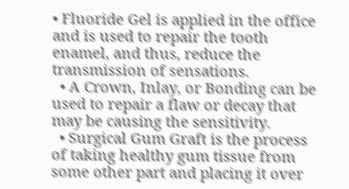• Fluoride Gel is applied in the office and is used to repair the tooth enamel, and thus, reduce the transmission of sensations.
  • A Crown, Inlay, or Bonding can be used to repair a flaw or decay that may be causing the sensitivity.
  • Surgical Gum Graft is the process of taking healthy gum tissue from some other part and placing it over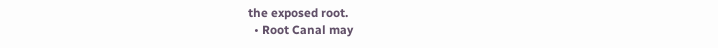the exposed root.
  • Root Canal may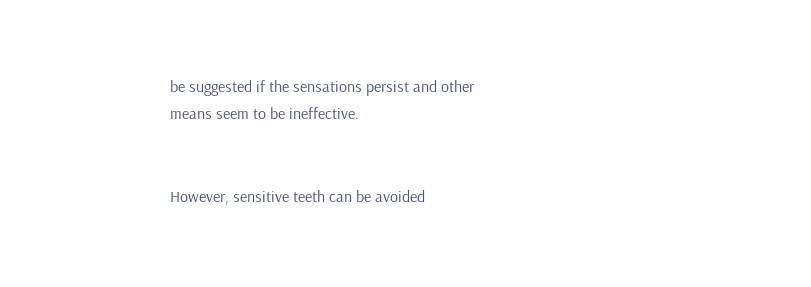be suggested if the sensations persist and other means seem to be ineffective.


However, sensitive teeth can be avoided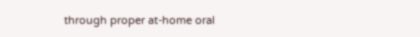through proper at-home oral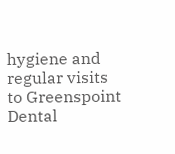hygiene and regular visits to Greenspoint Dental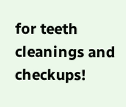for teeth cleanings and checkups!